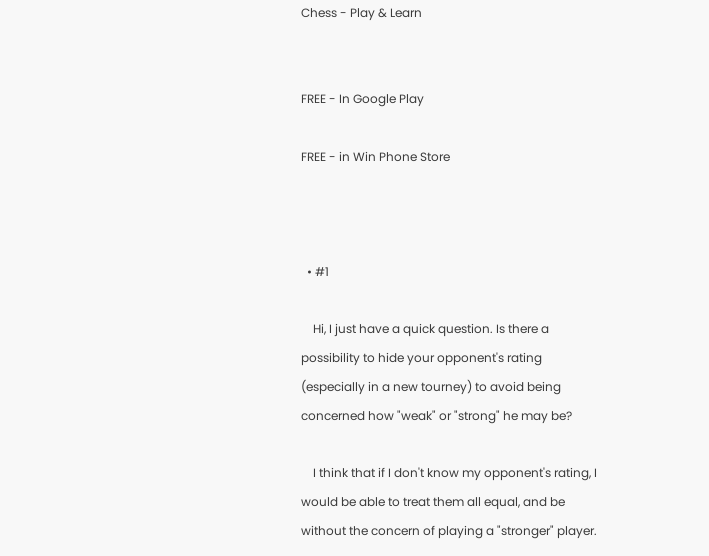Chess - Play & Learn


FREE - In Google Play

FREE - in Win Phone Store



  • #1

    Hi, I just have a quick question. Is there a possibility to hide your opponent's rating (especially in a new tourney) to avoid being concerned how "weak" or "strong" he may be?

    I think that if I don't know my opponent's rating, I would be able to treat them all equal, and be without the concern of playing a "stronger" player.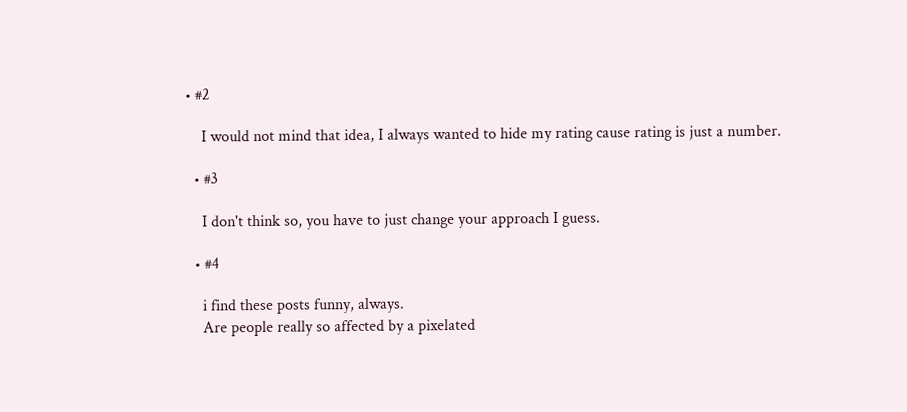• #2

    I would not mind that idea, I always wanted to hide my rating cause rating is just a number.

  • #3

    I don't think so, you have to just change your approach I guess.

  • #4

    i find these posts funny, always.
    Are people really so affected by a pixelated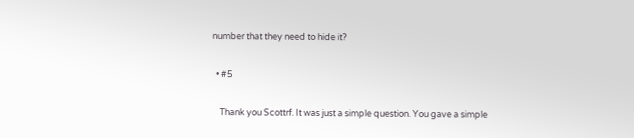number that they need to hide it?

  • #5

    Thank you Scottrf. It was just a simple question. You gave a simple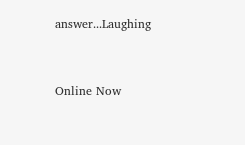answer...Laughing


Online Now